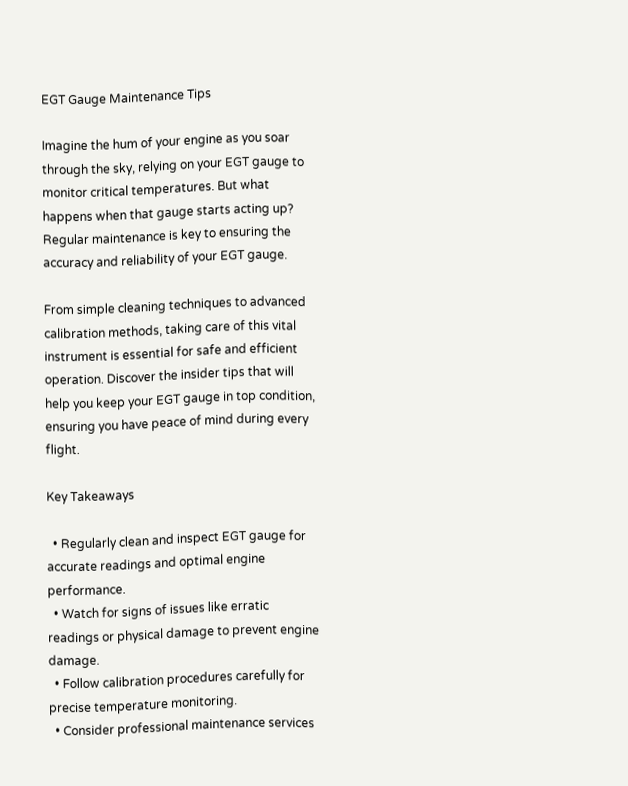EGT Gauge Maintenance Tips

Imagine the hum of your engine as you soar through the sky, relying on your EGT gauge to monitor critical temperatures. But what happens when that gauge starts acting up? Regular maintenance is key to ensuring the accuracy and reliability of your EGT gauge.

From simple cleaning techniques to advanced calibration methods, taking care of this vital instrument is essential for safe and efficient operation. Discover the insider tips that will help you keep your EGT gauge in top condition, ensuring you have peace of mind during every flight.

Key Takeaways

  • Regularly clean and inspect EGT gauge for accurate readings and optimal engine performance.
  • Watch for signs of issues like erratic readings or physical damage to prevent engine damage.
  • Follow calibration procedures carefully for precise temperature monitoring.
  • Consider professional maintenance services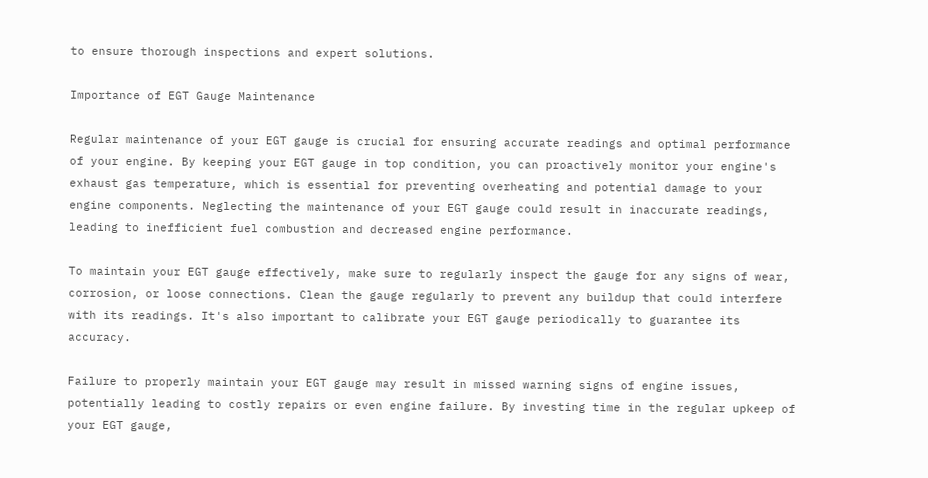to ensure thorough inspections and expert solutions.

Importance of EGT Gauge Maintenance

Regular maintenance of your EGT gauge is crucial for ensuring accurate readings and optimal performance of your engine. By keeping your EGT gauge in top condition, you can proactively monitor your engine's exhaust gas temperature, which is essential for preventing overheating and potential damage to your engine components. Neglecting the maintenance of your EGT gauge could result in inaccurate readings, leading to inefficient fuel combustion and decreased engine performance.

To maintain your EGT gauge effectively, make sure to regularly inspect the gauge for any signs of wear, corrosion, or loose connections. Clean the gauge regularly to prevent any buildup that could interfere with its readings. It's also important to calibrate your EGT gauge periodically to guarantee its accuracy.

Failure to properly maintain your EGT gauge may result in missed warning signs of engine issues, potentially leading to costly repairs or even engine failure. By investing time in the regular upkeep of your EGT gauge,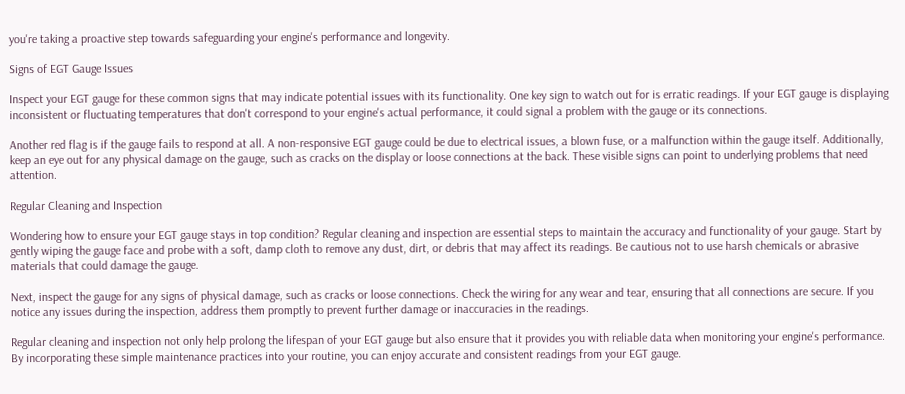you're taking a proactive step towards safeguarding your engine's performance and longevity.

Signs of EGT Gauge Issues

Inspect your EGT gauge for these common signs that may indicate potential issues with its functionality. One key sign to watch out for is erratic readings. If your EGT gauge is displaying inconsistent or fluctuating temperatures that don't correspond to your engine's actual performance, it could signal a problem with the gauge or its connections.

Another red flag is if the gauge fails to respond at all. A non-responsive EGT gauge could be due to electrical issues, a blown fuse, or a malfunction within the gauge itself. Additionally, keep an eye out for any physical damage on the gauge, such as cracks on the display or loose connections at the back. These visible signs can point to underlying problems that need attention.

Regular Cleaning and Inspection

Wondering how to ensure your EGT gauge stays in top condition? Regular cleaning and inspection are essential steps to maintain the accuracy and functionality of your gauge. Start by gently wiping the gauge face and probe with a soft, damp cloth to remove any dust, dirt, or debris that may affect its readings. Be cautious not to use harsh chemicals or abrasive materials that could damage the gauge.

Next, inspect the gauge for any signs of physical damage, such as cracks or loose connections. Check the wiring for any wear and tear, ensuring that all connections are secure. If you notice any issues during the inspection, address them promptly to prevent further damage or inaccuracies in the readings.

Regular cleaning and inspection not only help prolong the lifespan of your EGT gauge but also ensure that it provides you with reliable data when monitoring your engine's performance. By incorporating these simple maintenance practices into your routine, you can enjoy accurate and consistent readings from your EGT gauge.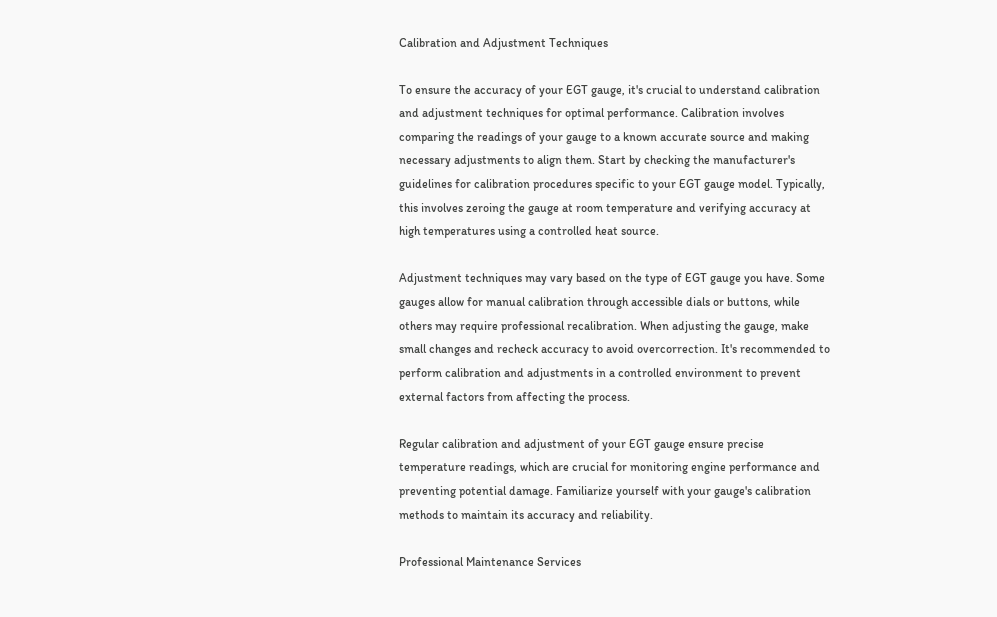Calibration and Adjustment Techniques

To ensure the accuracy of your EGT gauge, it's crucial to understand calibration and adjustment techniques for optimal performance. Calibration involves comparing the readings of your gauge to a known accurate source and making necessary adjustments to align them. Start by checking the manufacturer's guidelines for calibration procedures specific to your EGT gauge model. Typically, this involves zeroing the gauge at room temperature and verifying accuracy at high temperatures using a controlled heat source.

Adjustment techniques may vary based on the type of EGT gauge you have. Some gauges allow for manual calibration through accessible dials or buttons, while others may require professional recalibration. When adjusting the gauge, make small changes and recheck accuracy to avoid overcorrection. It's recommended to perform calibration and adjustments in a controlled environment to prevent external factors from affecting the process.

Regular calibration and adjustment of your EGT gauge ensure precise temperature readings, which are crucial for monitoring engine performance and preventing potential damage. Familiarize yourself with your gauge's calibration methods to maintain its accuracy and reliability.

Professional Maintenance Services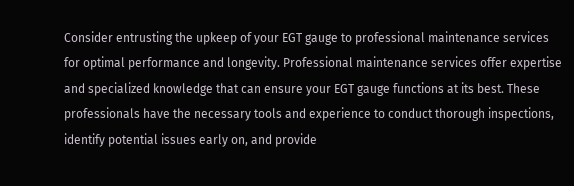Consider entrusting the upkeep of your EGT gauge to professional maintenance services for optimal performance and longevity. Professional maintenance services offer expertise and specialized knowledge that can ensure your EGT gauge functions at its best. These professionals have the necessary tools and experience to conduct thorough inspections, identify potential issues early on, and provide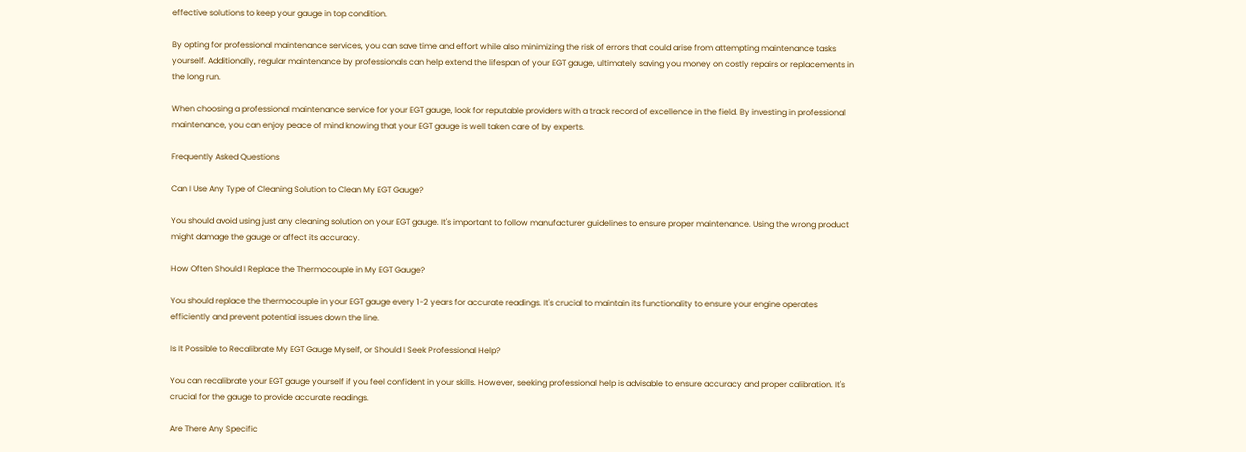effective solutions to keep your gauge in top condition.

By opting for professional maintenance services, you can save time and effort while also minimizing the risk of errors that could arise from attempting maintenance tasks yourself. Additionally, regular maintenance by professionals can help extend the lifespan of your EGT gauge, ultimately saving you money on costly repairs or replacements in the long run.

When choosing a professional maintenance service for your EGT gauge, look for reputable providers with a track record of excellence in the field. By investing in professional maintenance, you can enjoy peace of mind knowing that your EGT gauge is well taken care of by experts.

Frequently Asked Questions

Can I Use Any Type of Cleaning Solution to Clean My EGT Gauge?

You should avoid using just any cleaning solution on your EGT gauge. It's important to follow manufacturer guidelines to ensure proper maintenance. Using the wrong product might damage the gauge or affect its accuracy.

How Often Should I Replace the Thermocouple in My EGT Gauge?

You should replace the thermocouple in your EGT gauge every 1-2 years for accurate readings. It's crucial to maintain its functionality to ensure your engine operates efficiently and prevent potential issues down the line.

Is It Possible to Recalibrate My EGT Gauge Myself, or Should I Seek Professional Help?

You can recalibrate your EGT gauge yourself if you feel confident in your skills. However, seeking professional help is advisable to ensure accuracy and proper calibration. It's crucial for the gauge to provide accurate readings.

Are There Any Specific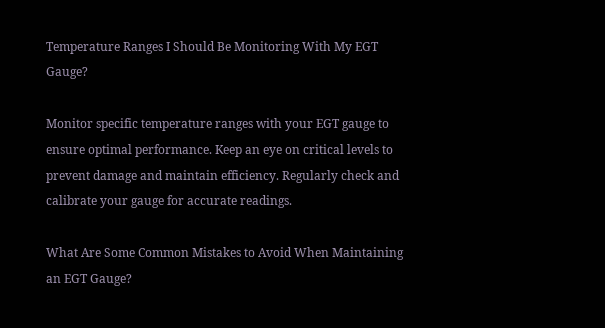Temperature Ranges I Should Be Monitoring With My EGT Gauge?

Monitor specific temperature ranges with your EGT gauge to ensure optimal performance. Keep an eye on critical levels to prevent damage and maintain efficiency. Regularly check and calibrate your gauge for accurate readings.

What Are Some Common Mistakes to Avoid When Maintaining an EGT Gauge?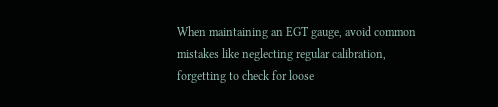When maintaining an EGT gauge, avoid common mistakes like neglecting regular calibration, forgetting to check for loose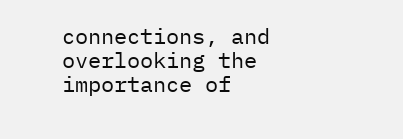connections, and overlooking the importance of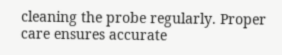cleaning the probe regularly. Proper care ensures accurate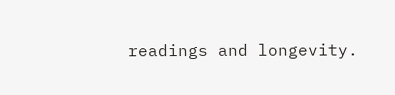readings and longevity.